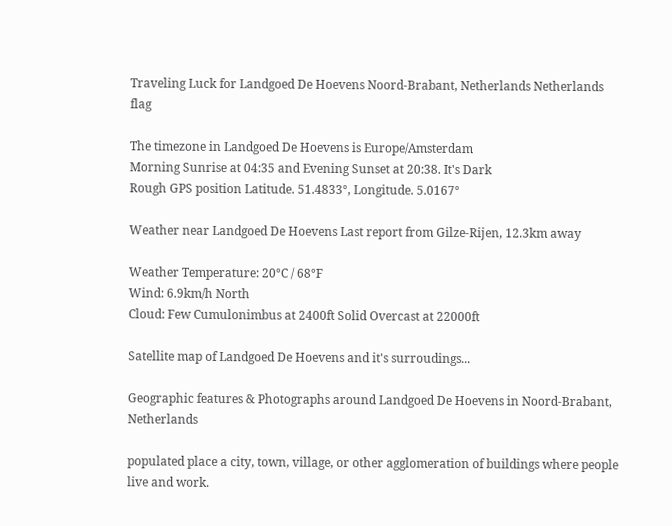Traveling Luck for Landgoed De Hoevens Noord-Brabant, Netherlands Netherlands flag

The timezone in Landgoed De Hoevens is Europe/Amsterdam
Morning Sunrise at 04:35 and Evening Sunset at 20:38. It's Dark
Rough GPS position Latitude. 51.4833°, Longitude. 5.0167°

Weather near Landgoed De Hoevens Last report from Gilze-Rijen, 12.3km away

Weather Temperature: 20°C / 68°F
Wind: 6.9km/h North
Cloud: Few Cumulonimbus at 2400ft Solid Overcast at 22000ft

Satellite map of Landgoed De Hoevens and it's surroudings...

Geographic features & Photographs around Landgoed De Hoevens in Noord-Brabant, Netherlands

populated place a city, town, village, or other agglomeration of buildings where people live and work.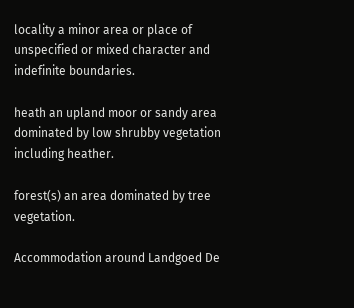locality a minor area or place of unspecified or mixed character and indefinite boundaries.

heath an upland moor or sandy area dominated by low shrubby vegetation including heather.

forest(s) an area dominated by tree vegetation.

Accommodation around Landgoed De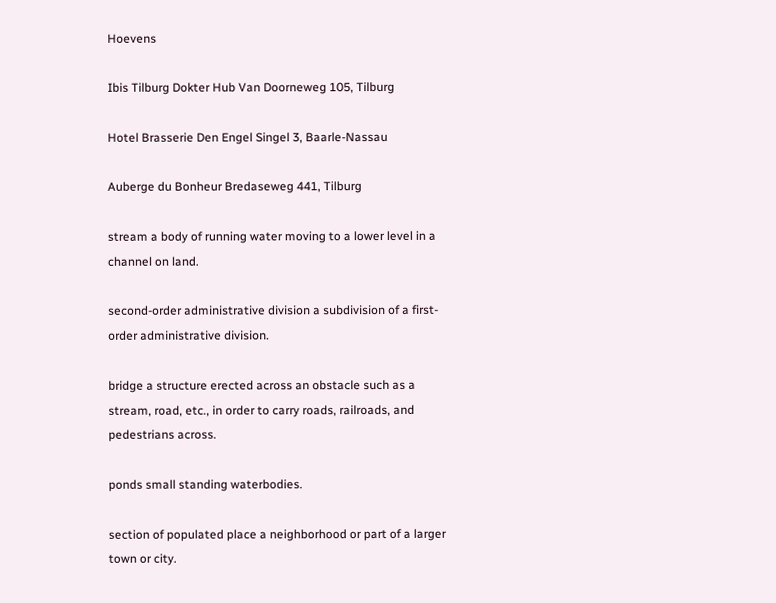Hoevens

Ibis Tilburg Dokter Hub Van Doorneweg 105, Tilburg

Hotel Brasserie Den Engel Singel 3, Baarle-Nassau

Auberge du Bonheur Bredaseweg 441, Tilburg

stream a body of running water moving to a lower level in a channel on land.

second-order administrative division a subdivision of a first-order administrative division.

bridge a structure erected across an obstacle such as a stream, road, etc., in order to carry roads, railroads, and pedestrians across.

ponds small standing waterbodies.

section of populated place a neighborhood or part of a larger town or city.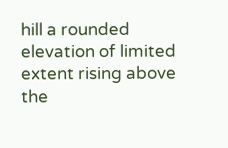hill a rounded elevation of limited extent rising above the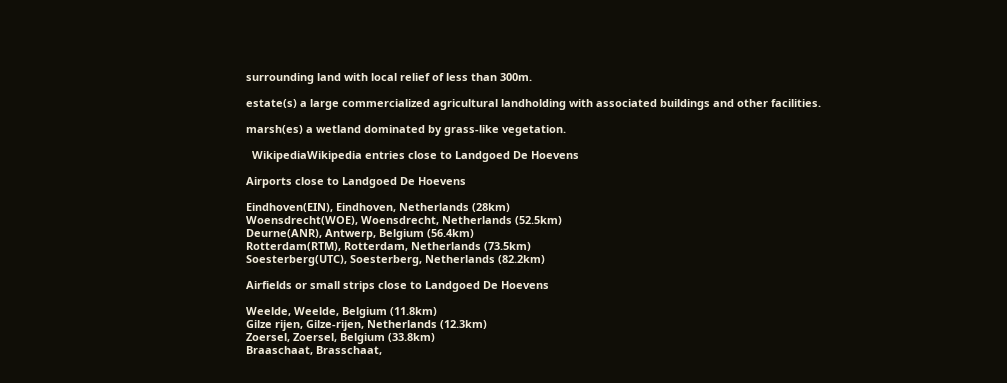surrounding land with local relief of less than 300m.

estate(s) a large commercialized agricultural landholding with associated buildings and other facilities.

marsh(es) a wetland dominated by grass-like vegetation.

  WikipediaWikipedia entries close to Landgoed De Hoevens

Airports close to Landgoed De Hoevens

Eindhoven(EIN), Eindhoven, Netherlands (28km)
Woensdrecht(WOE), Woensdrecht, Netherlands (52.5km)
Deurne(ANR), Antwerp, Belgium (56.4km)
Rotterdam(RTM), Rotterdam, Netherlands (73.5km)
Soesterberg(UTC), Soesterberg, Netherlands (82.2km)

Airfields or small strips close to Landgoed De Hoevens

Weelde, Weelde, Belgium (11.8km)
Gilze rijen, Gilze-rijen, Netherlands (12.3km)
Zoersel, Zoersel, Belgium (33.8km)
Braaschaat, Brasschaat,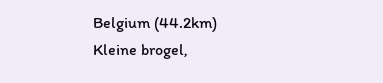Belgium (44.2km)
Kleine brogel,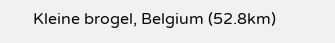Kleine brogel, Belgium (52.8km)